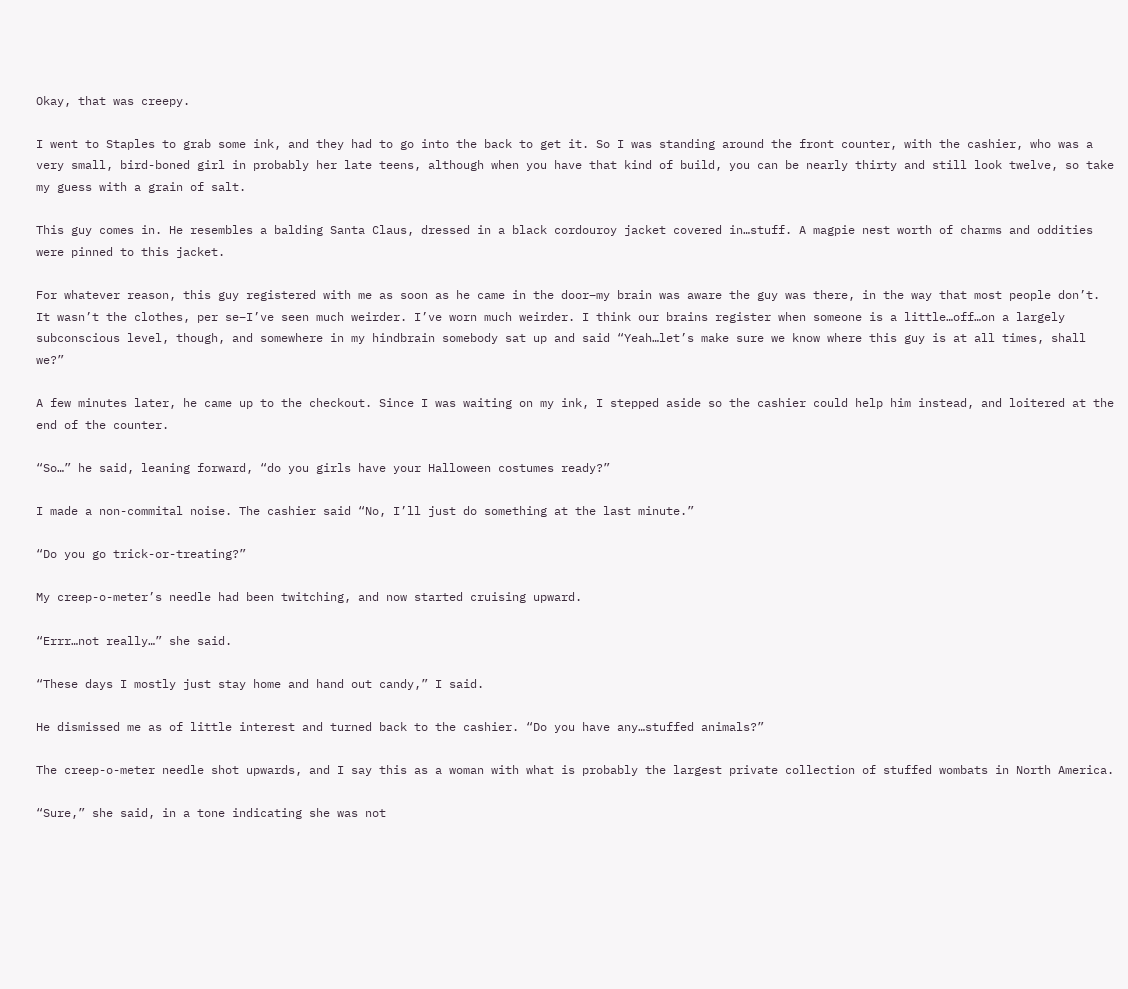Okay, that was creepy.

I went to Staples to grab some ink, and they had to go into the back to get it. So I was standing around the front counter, with the cashier, who was a very small, bird-boned girl in probably her late teens, although when you have that kind of build, you can be nearly thirty and still look twelve, so take my guess with a grain of salt.

This guy comes in. He resembles a balding Santa Claus, dressed in a black cordouroy jacket covered in…stuff. A magpie nest worth of charms and oddities were pinned to this jacket.

For whatever reason, this guy registered with me as soon as he came in the door–my brain was aware the guy was there, in the way that most people don’t. It wasn’t the clothes, per se–I’ve seen much weirder. I’ve worn much weirder. I think our brains register when someone is a little…off…on a largely subconscious level, though, and somewhere in my hindbrain somebody sat up and said “Yeah…let’s make sure we know where this guy is at all times, shall we?”

A few minutes later, he came up to the checkout. Since I was waiting on my ink, I stepped aside so the cashier could help him instead, and loitered at the end of the counter.

“So…” he said, leaning forward, “do you girls have your Halloween costumes ready?”

I made a non-commital noise. The cashier said “No, I’ll just do something at the last minute.”

“Do you go trick-or-treating?”

My creep-o-meter’s needle had been twitching, and now started cruising upward.

“Errr…not really…” she said.

“These days I mostly just stay home and hand out candy,” I said.

He dismissed me as of little interest and turned back to the cashier. “Do you have any…stuffed animals?”

The creep-o-meter needle shot upwards, and I say this as a woman with what is probably the largest private collection of stuffed wombats in North America.

“Sure,” she said, in a tone indicating she was not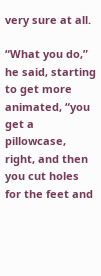very sure at all.

“What you do,” he said, starting to get more animated, “you get a pillowcase, right, and then you cut holes for the feet and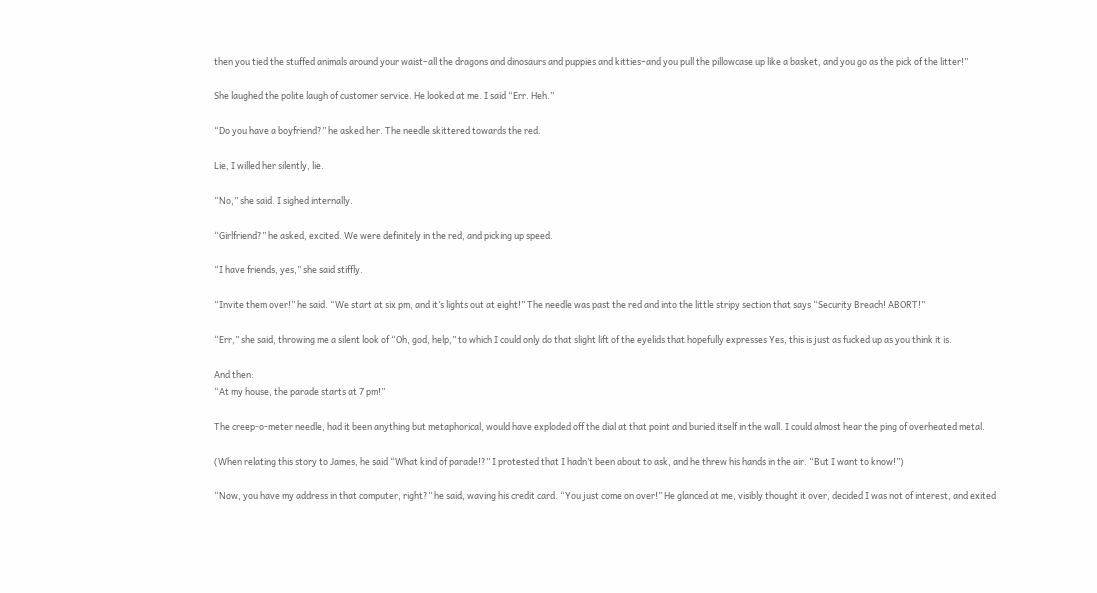then you tied the stuffed animals around your waist–all the dragons and dinosaurs and puppies and kitties–and you pull the pillowcase up like a basket, and you go as the pick of the litter!”

She laughed the polite laugh of customer service. He looked at me. I said “Err. Heh.”

“Do you have a boyfriend?” he asked her. The needle skittered towards the red.

Lie, I willed her silently, lie.

“No,” she said. I sighed internally.

“Girlfriend?” he asked, excited. We were definitely in the red, and picking up speed.

“I have friends, yes,” she said stiffly.

“Invite them over!” he said. “We start at six pm, and it’s lights out at eight!” The needle was past the red and into the little stripy section that says “Security Breach! ABORT!”

“Err,” she said, throwing me a silent look of “Oh, god, help,” to which I could only do that slight lift of the eyelids that hopefully expresses Yes, this is just as fucked up as you think it is.

And then:
“At my house, the parade starts at 7 pm!”

The creep-o-meter needle, had it been anything but metaphorical, would have exploded off the dial at that point and buried itself in the wall. I could almost hear the ping of overheated metal.

(When relating this story to James, he said “What kind of parade!?” I protested that I hadn’t been about to ask, and he threw his hands in the air. “But I want to know!”)

“Now, you have my address in that computer, right?” he said, waving his credit card. “You just come on over!” He glanced at me, visibly thought it over, decided I was not of interest, and exited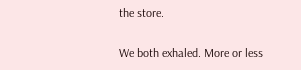the store.

We both exhaled. More or less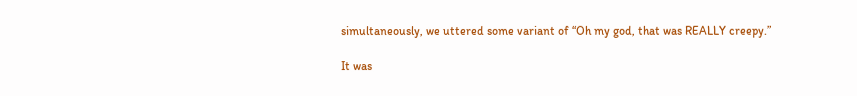simultaneously, we uttered some variant of “Oh my god, that was REALLY creepy.”

It was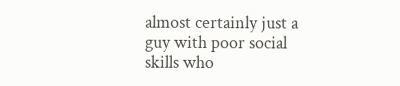almost certainly just a guy with poor social skills who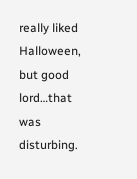really liked Halloween, but good lord…that was disturbing.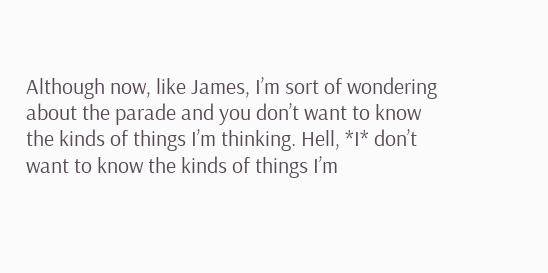Although now, like James, I’m sort of wondering about the parade and you don’t want to know the kinds of things I’m thinking. Hell, *I* don’t want to know the kinds of things I’m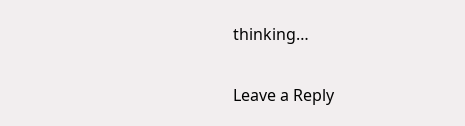thinking…

Leave a Reply